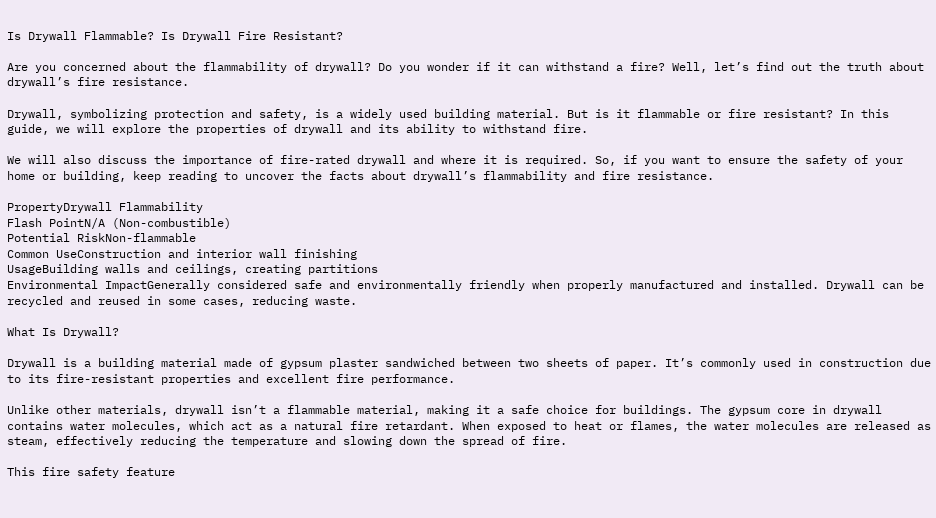Is Drywall Flammable? Is Drywall Fire Resistant?

Are you concerned about the flammability of drywall? Do you wonder if it can withstand a fire? Well, let’s find out the truth about drywall’s fire resistance.

Drywall, symbolizing protection and safety, is a widely used building material. But is it flammable or fire resistant? In this guide, we will explore the properties of drywall and its ability to withstand fire.

We will also discuss the importance of fire-rated drywall and where it is required. So, if you want to ensure the safety of your home or building, keep reading to uncover the facts about drywall’s flammability and fire resistance.

PropertyDrywall Flammability
Flash PointN/A (Non-combustible)
Potential RiskNon-flammable
Common UseConstruction and interior wall finishing
UsageBuilding walls and ceilings, creating partitions
Environmental ImpactGenerally considered safe and environmentally friendly when properly manufactured and installed. Drywall can be recycled and reused in some cases, reducing waste.

What Is Drywall?

Drywall is a building material made of gypsum plaster sandwiched between two sheets of paper. It’s commonly used in construction due to its fire-resistant properties and excellent fire performance.

Unlike other materials, drywall isn’t a flammable material, making it a safe choice for buildings. The gypsum core in drywall contains water molecules, which act as a natural fire retardant. When exposed to heat or flames, the water molecules are released as steam, effectively reducing the temperature and slowing down the spread of fire.

This fire safety feature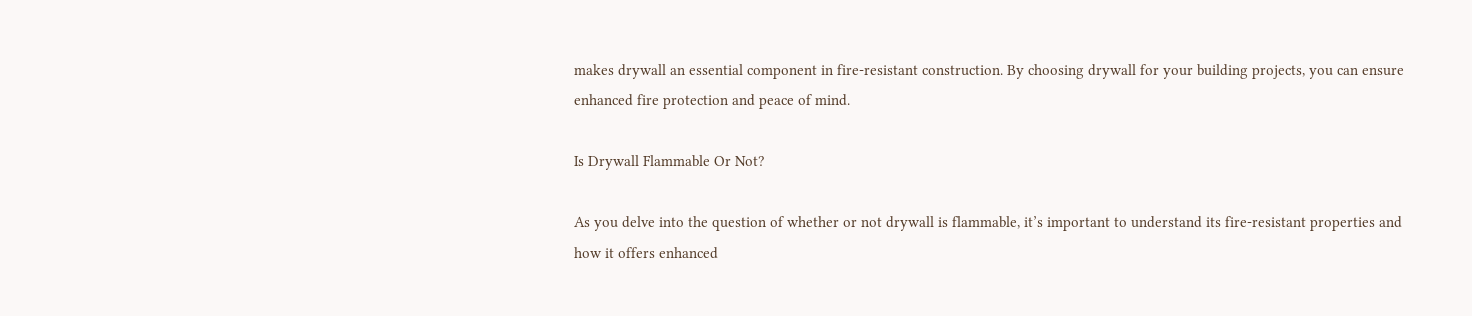makes drywall an essential component in fire-resistant construction. By choosing drywall for your building projects, you can ensure enhanced fire protection and peace of mind.

Is Drywall Flammable Or Not?

As you delve into the question of whether or not drywall is flammable, it’s important to understand its fire-resistant properties and how it offers enhanced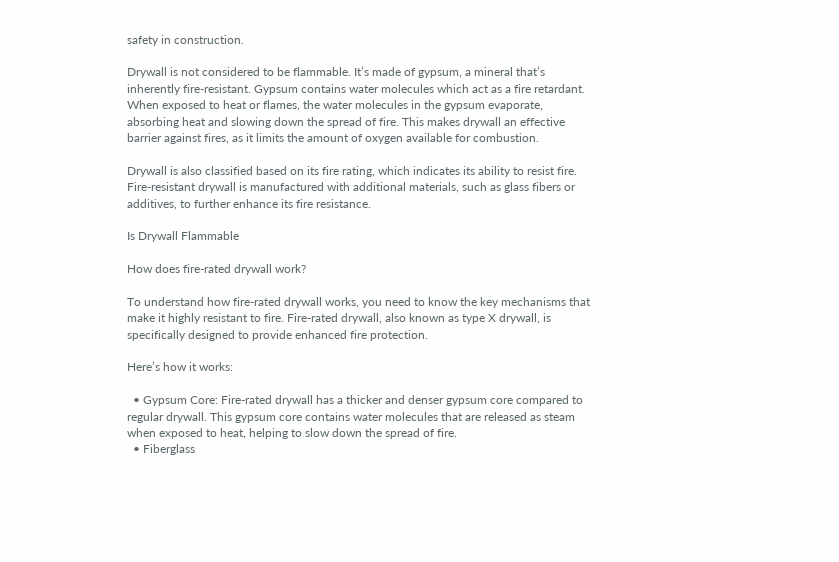safety in construction.

Drywall is not considered to be flammable. It’s made of gypsum, a mineral that’s inherently fire-resistant. Gypsum contains water molecules which act as a fire retardant. When exposed to heat or flames, the water molecules in the gypsum evaporate, absorbing heat and slowing down the spread of fire. This makes drywall an effective barrier against fires, as it limits the amount of oxygen available for combustion.

Drywall is also classified based on its fire rating, which indicates its ability to resist fire. Fire-resistant drywall is manufactured with additional materials, such as glass fibers or additives, to further enhance its fire resistance.

Is Drywall Flammable

How does fire-rated drywall work?

To understand how fire-rated drywall works, you need to know the key mechanisms that make it highly resistant to fire. Fire-rated drywall, also known as type X drywall, is specifically designed to provide enhanced fire protection.

Here’s how it works:

  • Gypsum Core: Fire-rated drywall has a thicker and denser gypsum core compared to regular drywall. This gypsum core contains water molecules that are released as steam when exposed to heat, helping to slow down the spread of fire.
  • Fiberglass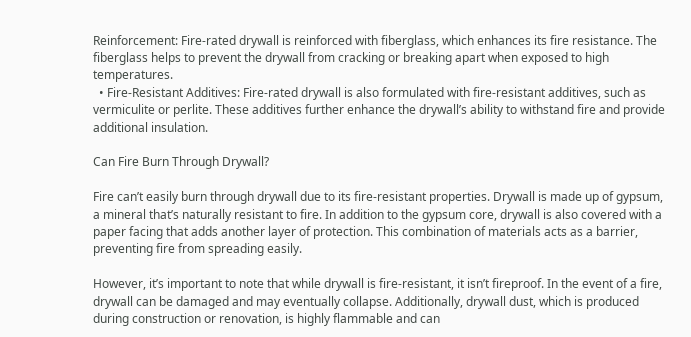Reinforcement: Fire-rated drywall is reinforced with fiberglass, which enhances its fire resistance. The fiberglass helps to prevent the drywall from cracking or breaking apart when exposed to high temperatures.
  • Fire-Resistant Additives: Fire-rated drywall is also formulated with fire-resistant additives, such as vermiculite or perlite. These additives further enhance the drywall’s ability to withstand fire and provide additional insulation.

Can Fire Burn Through Drywall?

Fire can’t easily burn through drywall due to its fire-resistant properties. Drywall is made up of gypsum, a mineral that’s naturally resistant to fire. In addition to the gypsum core, drywall is also covered with a paper facing that adds another layer of protection. This combination of materials acts as a barrier, preventing fire from spreading easily.

However, it’s important to note that while drywall is fire-resistant, it isn’t fireproof. In the event of a fire, drywall can be damaged and may eventually collapse. Additionally, drywall dust, which is produced during construction or renovation, is highly flammable and can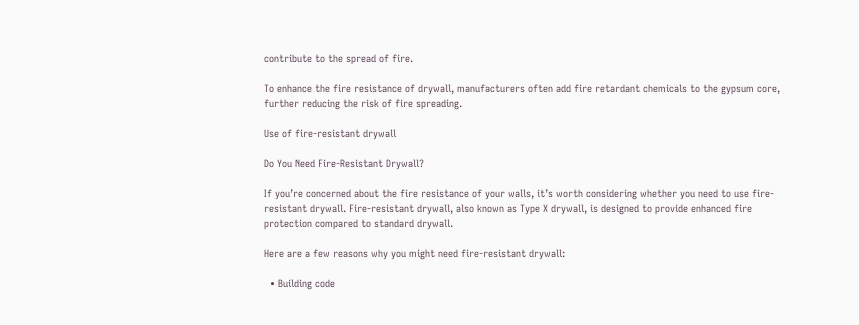contribute to the spread of fire.

To enhance the fire resistance of drywall, manufacturers often add fire retardant chemicals to the gypsum core, further reducing the risk of fire spreading.

Use of fire-resistant drywall

Do You Need Fire-Resistant Drywall?

If you’re concerned about the fire resistance of your walls, it’s worth considering whether you need to use fire-resistant drywall. Fire-resistant drywall, also known as Type X drywall, is designed to provide enhanced fire protection compared to standard drywall.

Here are a few reasons why you might need fire-resistant drywall:

  • Building code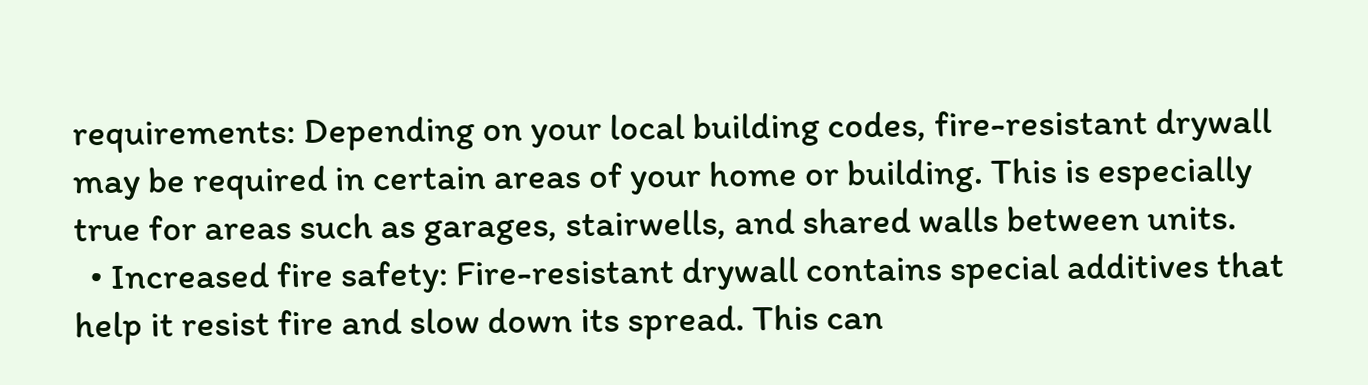requirements: Depending on your local building codes, fire-resistant drywall may be required in certain areas of your home or building. This is especially true for areas such as garages, stairwells, and shared walls between units.
  • Increased fire safety: Fire-resistant drywall contains special additives that help it resist fire and slow down its spread. This can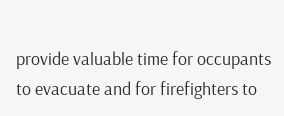provide valuable time for occupants to evacuate and for firefighters to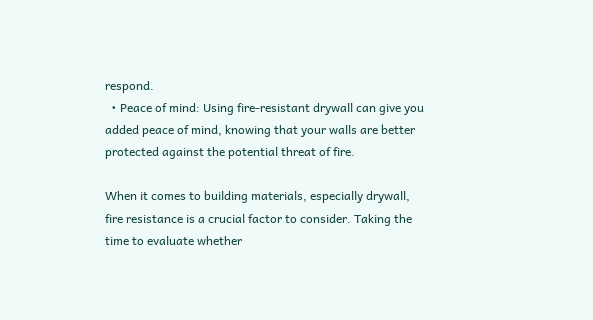respond.
  • Peace of mind: Using fire-resistant drywall can give you added peace of mind, knowing that your walls are better protected against the potential threat of fire.

When it comes to building materials, especially drywall, fire resistance is a crucial factor to consider. Taking the time to evaluate whether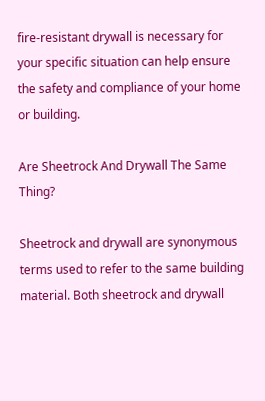fire-resistant drywall is necessary for your specific situation can help ensure the safety and compliance of your home or building.

Are Sheetrock And Drywall The Same Thing?

Sheetrock and drywall are synonymous terms used to refer to the same building material. Both sheetrock and drywall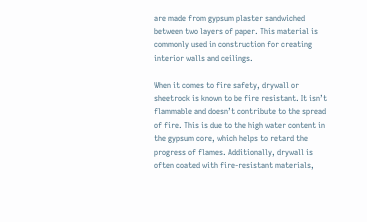are made from gypsum plaster sandwiched between two layers of paper. This material is commonly used in construction for creating interior walls and ceilings.

When it comes to fire safety, drywall or sheetrock is known to be fire resistant. It isn’t flammable and doesn’t contribute to the spread of fire. This is due to the high water content in the gypsum core, which helps to retard the progress of flames. Additionally, drywall is often coated with fire-resistant materials,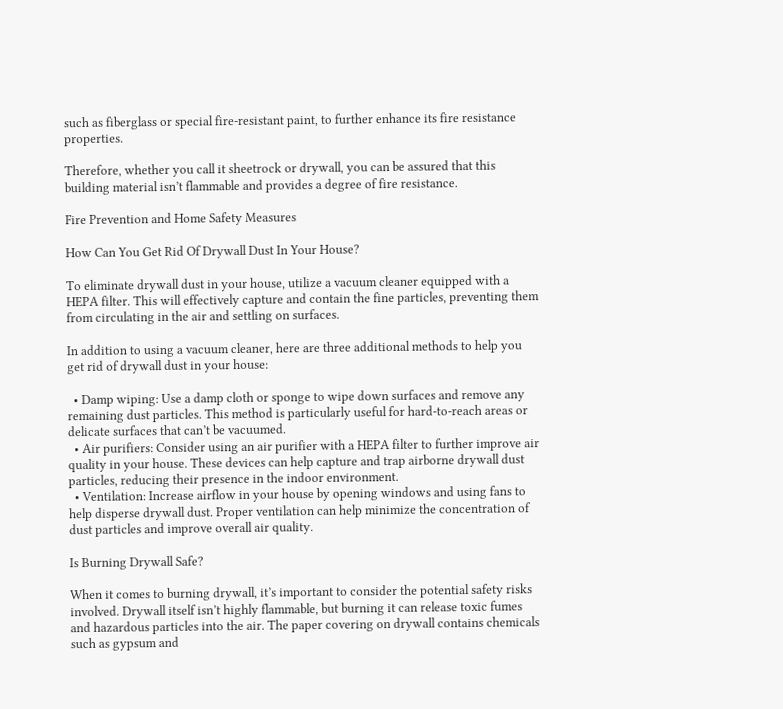such as fiberglass or special fire-resistant paint, to further enhance its fire resistance properties.

Therefore, whether you call it sheetrock or drywall, you can be assured that this building material isn’t flammable and provides a degree of fire resistance.

Fire Prevention and Home Safety Measures

How Can You Get Rid Of Drywall Dust In Your House?

To eliminate drywall dust in your house, utilize a vacuum cleaner equipped with a HEPA filter. This will effectively capture and contain the fine particles, preventing them from circulating in the air and settling on surfaces.

In addition to using a vacuum cleaner, here are three additional methods to help you get rid of drywall dust in your house:

  • Damp wiping: Use a damp cloth or sponge to wipe down surfaces and remove any remaining dust particles. This method is particularly useful for hard-to-reach areas or delicate surfaces that can’t be vacuumed.
  • Air purifiers: Consider using an air purifier with a HEPA filter to further improve air quality in your house. These devices can help capture and trap airborne drywall dust particles, reducing their presence in the indoor environment.
  • Ventilation: Increase airflow in your house by opening windows and using fans to help disperse drywall dust. Proper ventilation can help minimize the concentration of dust particles and improve overall air quality.

Is Burning Drywall Safe?

When it comes to burning drywall, it’s important to consider the potential safety risks involved. Drywall itself isn’t highly flammable, but burning it can release toxic fumes and hazardous particles into the air. The paper covering on drywall contains chemicals such as gypsum and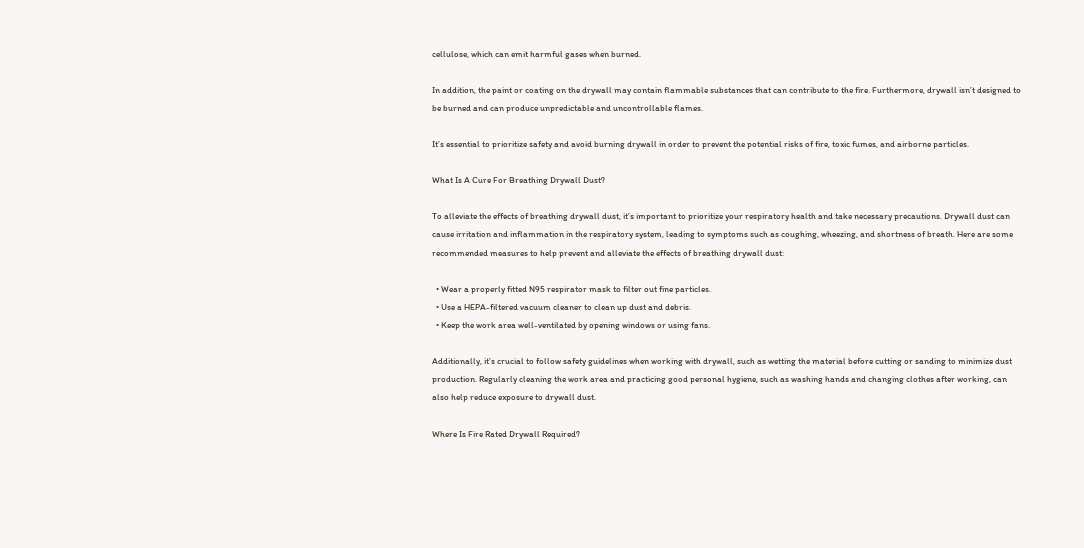cellulose, which can emit harmful gases when burned.

In addition, the paint or coating on the drywall may contain flammable substances that can contribute to the fire. Furthermore, drywall isn’t designed to be burned and can produce unpredictable and uncontrollable flames.

It’s essential to prioritize safety and avoid burning drywall in order to prevent the potential risks of fire, toxic fumes, and airborne particles.

What Is A Cure For Breathing Drywall Dust?

To alleviate the effects of breathing drywall dust, it’s important to prioritize your respiratory health and take necessary precautions. Drywall dust can cause irritation and inflammation in the respiratory system, leading to symptoms such as coughing, wheezing, and shortness of breath. Here are some recommended measures to help prevent and alleviate the effects of breathing drywall dust:

  • Wear a properly fitted N95 respirator mask to filter out fine particles.
  • Use a HEPA-filtered vacuum cleaner to clean up dust and debris.
  • Keep the work area well-ventilated by opening windows or using fans.

Additionally, it’s crucial to follow safety guidelines when working with drywall, such as wetting the material before cutting or sanding to minimize dust production. Regularly cleaning the work area and practicing good personal hygiene, such as washing hands and changing clothes after working, can also help reduce exposure to drywall dust.

Where Is Fire Rated Drywall Required?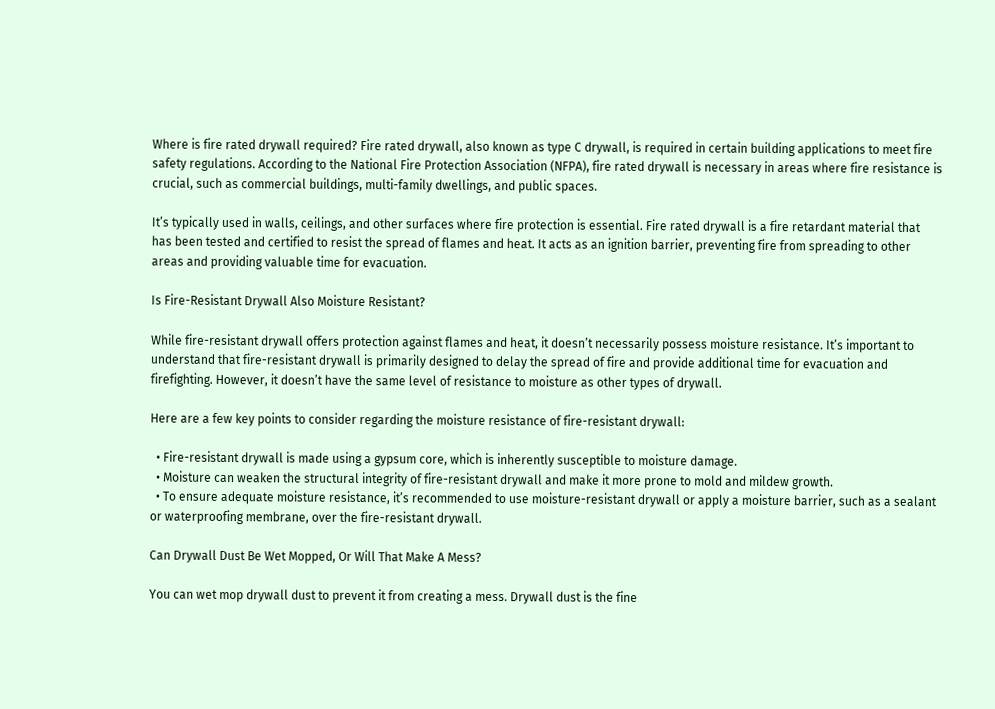Where is fire rated drywall required? Fire rated drywall, also known as type C drywall, is required in certain building applications to meet fire safety regulations. According to the National Fire Protection Association (NFPA), fire rated drywall is necessary in areas where fire resistance is crucial, such as commercial buildings, multi-family dwellings, and public spaces.

It’s typically used in walls, ceilings, and other surfaces where fire protection is essential. Fire rated drywall is a fire retardant material that has been tested and certified to resist the spread of flames and heat. It acts as an ignition barrier, preventing fire from spreading to other areas and providing valuable time for evacuation.

Is Fire-Resistant Drywall Also Moisture Resistant?

While fire-resistant drywall offers protection against flames and heat, it doesn’t necessarily possess moisture resistance. It’s important to understand that fire-resistant drywall is primarily designed to delay the spread of fire and provide additional time for evacuation and firefighting. However, it doesn’t have the same level of resistance to moisture as other types of drywall.

Here are a few key points to consider regarding the moisture resistance of fire-resistant drywall:

  • Fire-resistant drywall is made using a gypsum core, which is inherently susceptible to moisture damage.
  • Moisture can weaken the structural integrity of fire-resistant drywall and make it more prone to mold and mildew growth.
  • To ensure adequate moisture resistance, it’s recommended to use moisture-resistant drywall or apply a moisture barrier, such as a sealant or waterproofing membrane, over the fire-resistant drywall.

Can Drywall Dust Be Wet Mopped, Or Will That Make A Mess?

You can wet mop drywall dust to prevent it from creating a mess. Drywall dust is the fine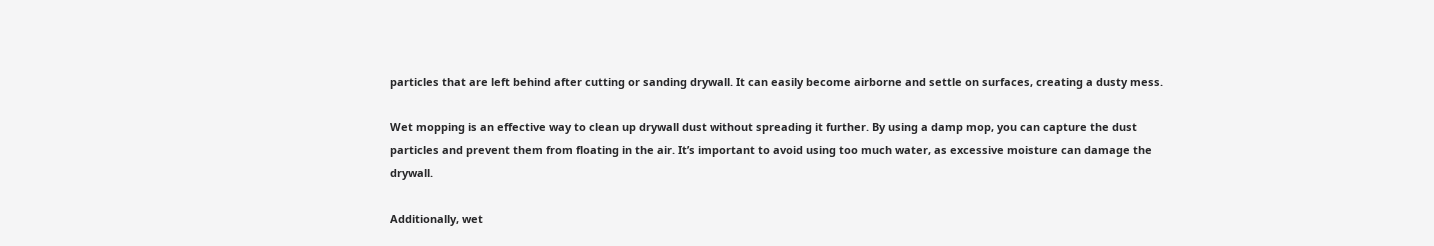particles that are left behind after cutting or sanding drywall. It can easily become airborne and settle on surfaces, creating a dusty mess.

Wet mopping is an effective way to clean up drywall dust without spreading it further. By using a damp mop, you can capture the dust particles and prevent them from floating in the air. It’s important to avoid using too much water, as excessive moisture can damage the drywall.

Additionally, wet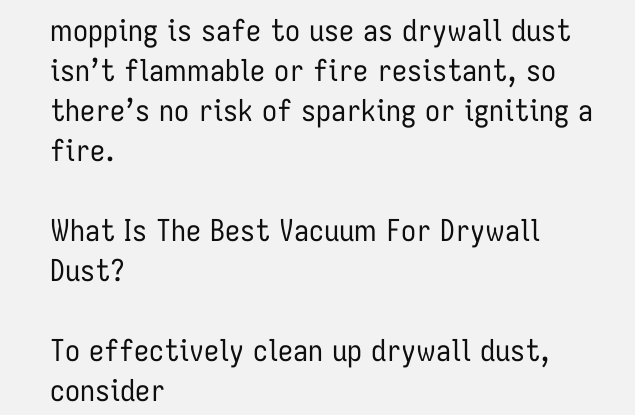mopping is safe to use as drywall dust isn’t flammable or fire resistant, so there’s no risk of sparking or igniting a fire.

What Is The Best Vacuum For Drywall Dust?

To effectively clean up drywall dust, consider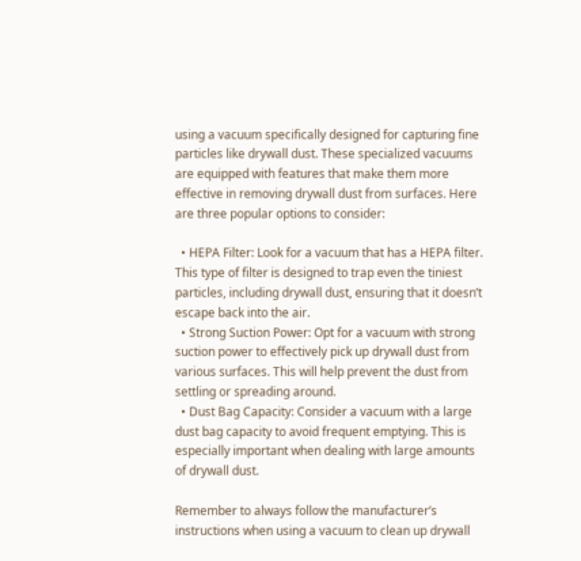using a vacuum specifically designed for capturing fine particles like drywall dust. These specialized vacuums are equipped with features that make them more effective in removing drywall dust from surfaces. Here are three popular options to consider:

  • HEPA Filter: Look for a vacuum that has a HEPA filter. This type of filter is designed to trap even the tiniest particles, including drywall dust, ensuring that it doesn’t escape back into the air.
  • Strong Suction Power: Opt for a vacuum with strong suction power to effectively pick up drywall dust from various surfaces. This will help prevent the dust from settling or spreading around.
  • Dust Bag Capacity: Consider a vacuum with a large dust bag capacity to avoid frequent emptying. This is especially important when dealing with large amounts of drywall dust.

Remember to always follow the manufacturer’s instructions when using a vacuum to clean up drywall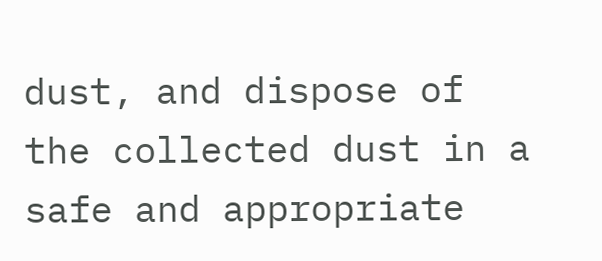dust, and dispose of the collected dust in a safe and appropriate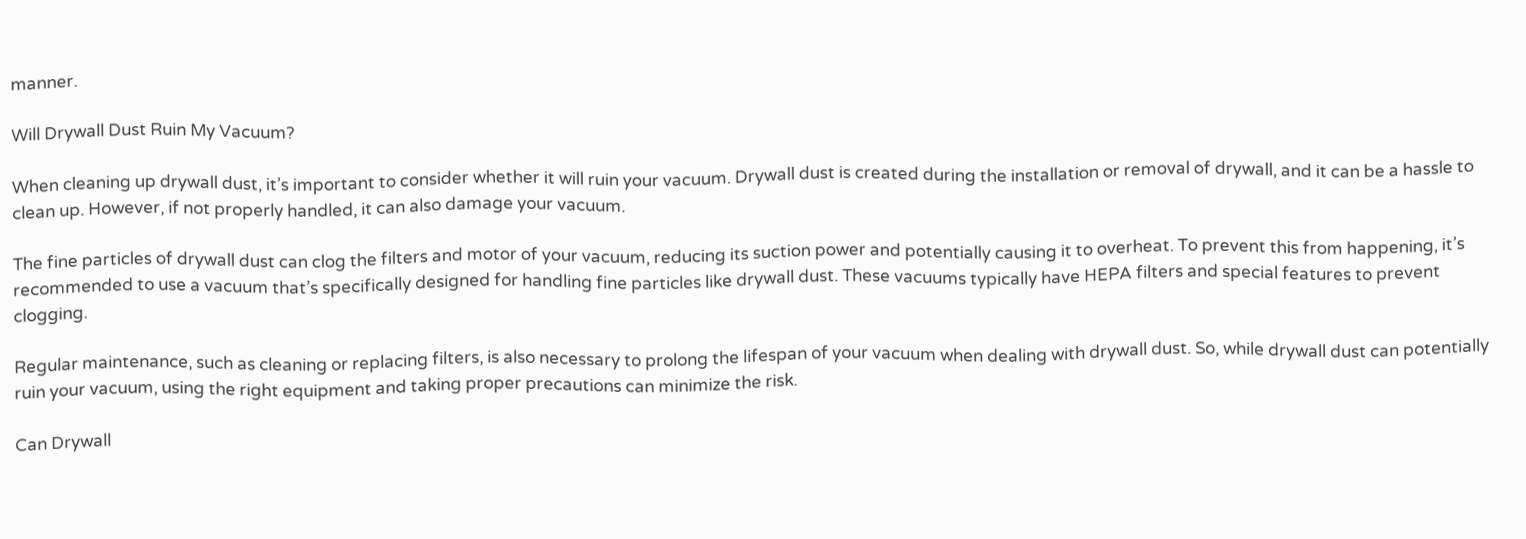manner.

Will Drywall Dust Ruin My Vacuum?

When cleaning up drywall dust, it’s important to consider whether it will ruin your vacuum. Drywall dust is created during the installation or removal of drywall, and it can be a hassle to clean up. However, if not properly handled, it can also damage your vacuum.

The fine particles of drywall dust can clog the filters and motor of your vacuum, reducing its suction power and potentially causing it to overheat. To prevent this from happening, it’s recommended to use a vacuum that’s specifically designed for handling fine particles like drywall dust. These vacuums typically have HEPA filters and special features to prevent clogging.

Regular maintenance, such as cleaning or replacing filters, is also necessary to prolong the lifespan of your vacuum when dealing with drywall dust. So, while drywall dust can potentially ruin your vacuum, using the right equipment and taking proper precautions can minimize the risk.

Can Drywall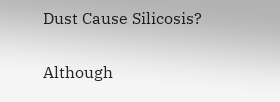Dust Cause Silicosis?

Although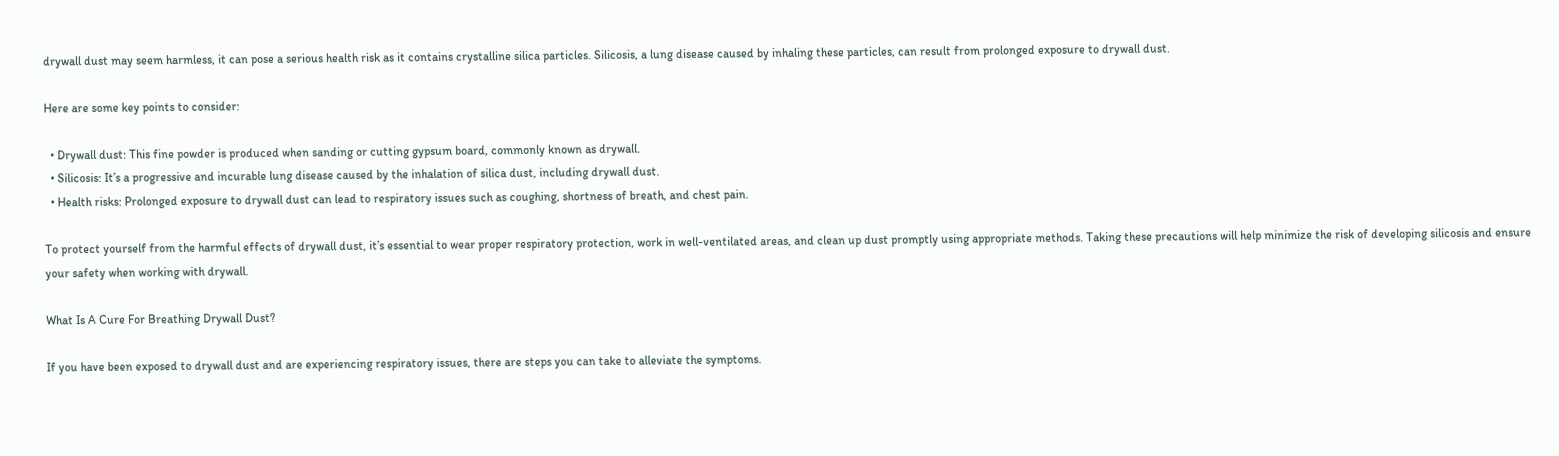drywall dust may seem harmless, it can pose a serious health risk as it contains crystalline silica particles. Silicosis, a lung disease caused by inhaling these particles, can result from prolonged exposure to drywall dust.

Here are some key points to consider:

  • Drywall dust: This fine powder is produced when sanding or cutting gypsum board, commonly known as drywall.
  • Silicosis: It’s a progressive and incurable lung disease caused by the inhalation of silica dust, including drywall dust.
  • Health risks: Prolonged exposure to drywall dust can lead to respiratory issues such as coughing, shortness of breath, and chest pain.

To protect yourself from the harmful effects of drywall dust, it’s essential to wear proper respiratory protection, work in well-ventilated areas, and clean up dust promptly using appropriate methods. Taking these precautions will help minimize the risk of developing silicosis and ensure your safety when working with drywall.

What Is A Cure For Breathing Drywall Dust?

If you have been exposed to drywall dust and are experiencing respiratory issues, there are steps you can take to alleviate the symptoms.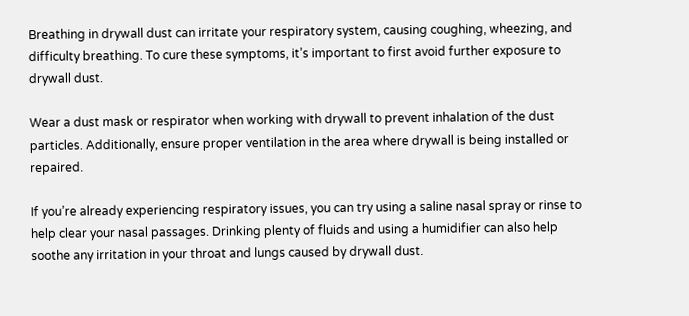Breathing in drywall dust can irritate your respiratory system, causing coughing, wheezing, and difficulty breathing. To cure these symptoms, it’s important to first avoid further exposure to drywall dust.

Wear a dust mask or respirator when working with drywall to prevent inhalation of the dust particles. Additionally, ensure proper ventilation in the area where drywall is being installed or repaired.

If you’re already experiencing respiratory issues, you can try using a saline nasal spray or rinse to help clear your nasal passages. Drinking plenty of fluids and using a humidifier can also help soothe any irritation in your throat and lungs caused by drywall dust.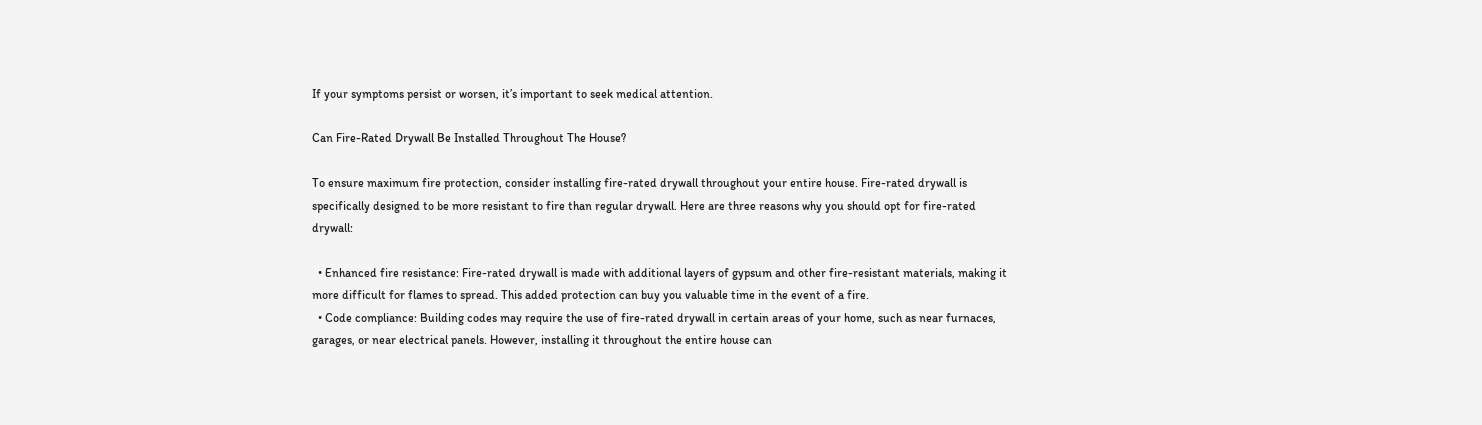If your symptoms persist or worsen, it’s important to seek medical attention.

Can Fire-Rated Drywall Be Installed Throughout The House?

To ensure maximum fire protection, consider installing fire-rated drywall throughout your entire house. Fire-rated drywall is specifically designed to be more resistant to fire than regular drywall. Here are three reasons why you should opt for fire-rated drywall:

  • Enhanced fire resistance: Fire-rated drywall is made with additional layers of gypsum and other fire-resistant materials, making it more difficult for flames to spread. This added protection can buy you valuable time in the event of a fire.
  • Code compliance: Building codes may require the use of fire-rated drywall in certain areas of your home, such as near furnaces, garages, or near electrical panels. However, installing it throughout the entire house can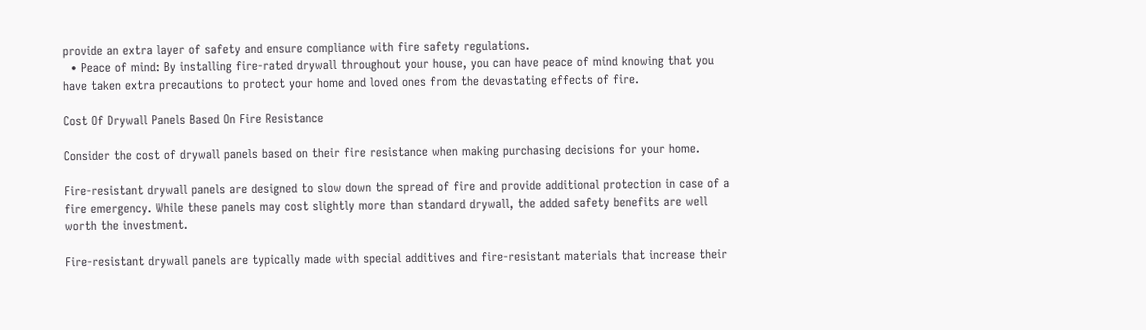provide an extra layer of safety and ensure compliance with fire safety regulations.
  • Peace of mind: By installing fire-rated drywall throughout your house, you can have peace of mind knowing that you have taken extra precautions to protect your home and loved ones from the devastating effects of fire.

Cost Of Drywall Panels Based On Fire Resistance

Consider the cost of drywall panels based on their fire resistance when making purchasing decisions for your home.

Fire-resistant drywall panels are designed to slow down the spread of fire and provide additional protection in case of a fire emergency. While these panels may cost slightly more than standard drywall, the added safety benefits are well worth the investment.

Fire-resistant drywall panels are typically made with special additives and fire-resistant materials that increase their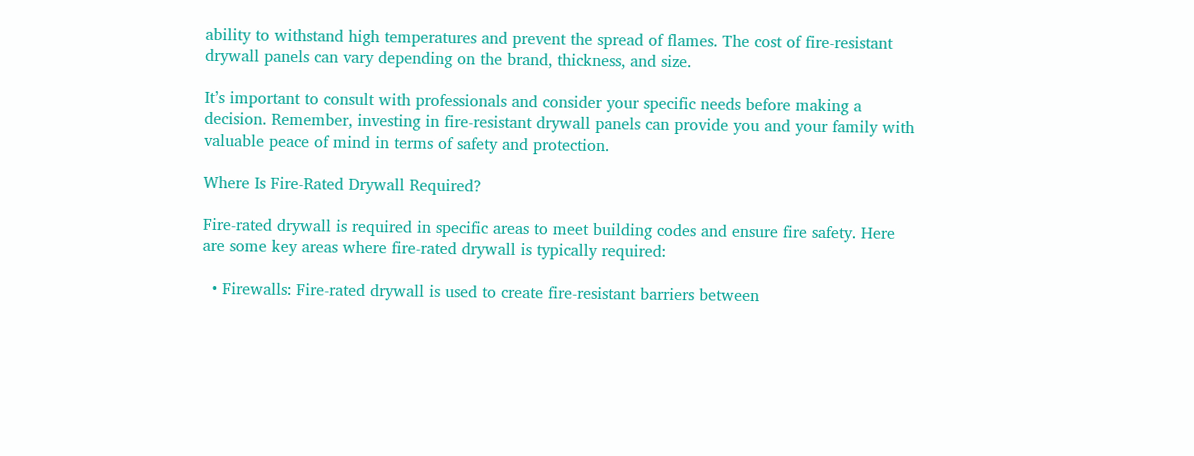ability to withstand high temperatures and prevent the spread of flames. The cost of fire-resistant drywall panels can vary depending on the brand, thickness, and size.

It’s important to consult with professionals and consider your specific needs before making a decision. Remember, investing in fire-resistant drywall panels can provide you and your family with valuable peace of mind in terms of safety and protection.

Where Is Fire-Rated Drywall Required?

Fire-rated drywall is required in specific areas to meet building codes and ensure fire safety. Here are some key areas where fire-rated drywall is typically required:

  • Firewalls: Fire-rated drywall is used to create fire-resistant barriers between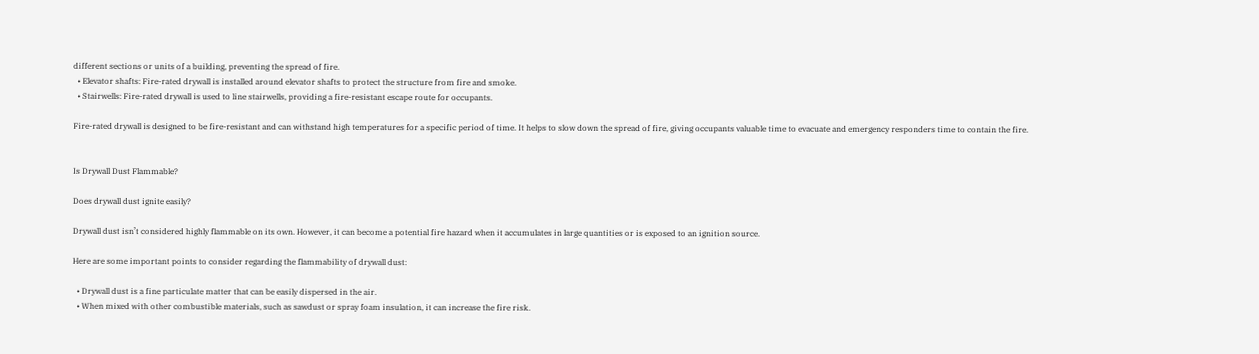different sections or units of a building, preventing the spread of fire.
  • Elevator shafts: Fire-rated drywall is installed around elevator shafts to protect the structure from fire and smoke.
  • Stairwells: Fire-rated drywall is used to line stairwells, providing a fire-resistant escape route for occupants.

Fire-rated drywall is designed to be fire-resistant and can withstand high temperatures for a specific period of time. It helps to slow down the spread of fire, giving occupants valuable time to evacuate and emergency responders time to contain the fire.


Is Drywall Dust Flammable?

Does drywall dust ignite easily?

Drywall dust isn’t considered highly flammable on its own. However, it can become a potential fire hazard when it accumulates in large quantities or is exposed to an ignition source.

Here are some important points to consider regarding the flammability of drywall dust:

  • Drywall dust is a fine particulate matter that can be easily dispersed in the air.
  • When mixed with other combustible materials, such as sawdust or spray foam insulation, it can increase the fire risk.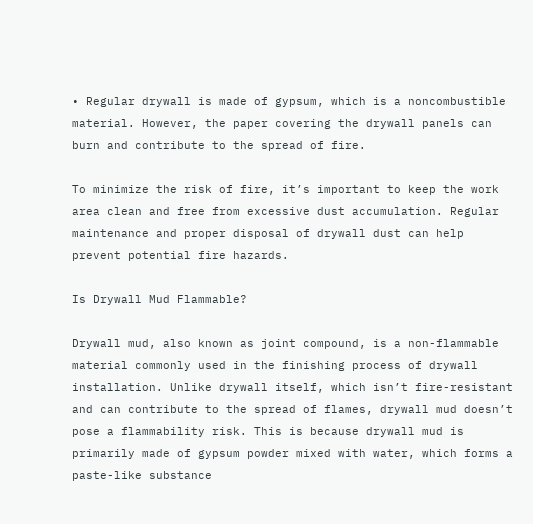• Regular drywall is made of gypsum, which is a noncombustible material. However, the paper covering the drywall panels can burn and contribute to the spread of fire.

To minimize the risk of fire, it’s important to keep the work area clean and free from excessive dust accumulation. Regular maintenance and proper disposal of drywall dust can help prevent potential fire hazards.

Is Drywall Mud Flammable?

Drywall mud, also known as joint compound, is a non-flammable material commonly used in the finishing process of drywall installation. Unlike drywall itself, which isn’t fire-resistant and can contribute to the spread of flames, drywall mud doesn’t pose a flammability risk. This is because drywall mud is primarily made of gypsum powder mixed with water, which forms a paste-like substance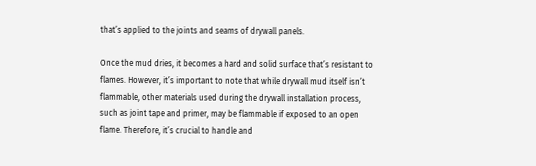that’s applied to the joints and seams of drywall panels.

Once the mud dries, it becomes a hard and solid surface that’s resistant to flames. However, it’s important to note that while drywall mud itself isn’t flammable, other materials used during the drywall installation process, such as joint tape and primer, may be flammable if exposed to an open flame. Therefore, it’s crucial to handle and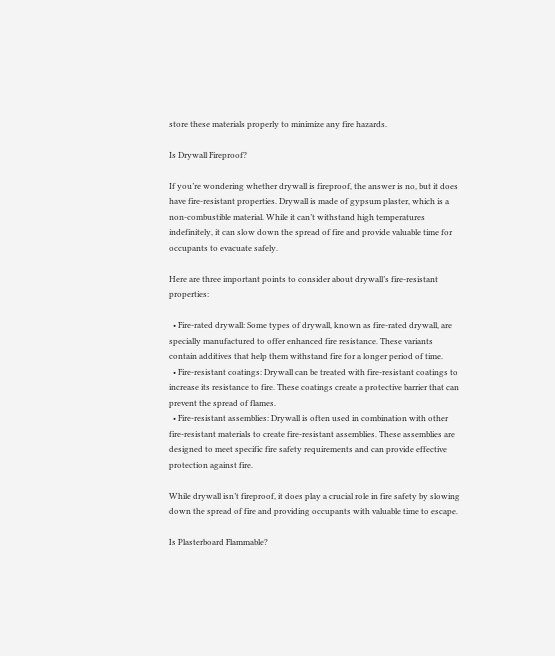store these materials properly to minimize any fire hazards.

Is Drywall Fireproof?

If you’re wondering whether drywall is fireproof, the answer is no, but it does have fire-resistant properties. Drywall is made of gypsum plaster, which is a non-combustible material. While it can’t withstand high temperatures indefinitely, it can slow down the spread of fire and provide valuable time for occupants to evacuate safely.

Here are three important points to consider about drywall’s fire-resistant properties:

  • Fire-rated drywall: Some types of drywall, known as fire-rated drywall, are specially manufactured to offer enhanced fire resistance. These variants contain additives that help them withstand fire for a longer period of time.
  • Fire-resistant coatings: Drywall can be treated with fire-resistant coatings to increase its resistance to fire. These coatings create a protective barrier that can prevent the spread of flames.
  • Fire-resistant assemblies: Drywall is often used in combination with other fire-resistant materials to create fire-resistant assemblies. These assemblies are designed to meet specific fire safety requirements and can provide effective protection against fire.

While drywall isn’t fireproof, it does play a crucial role in fire safety by slowing down the spread of fire and providing occupants with valuable time to escape.

Is Plasterboard Flammable?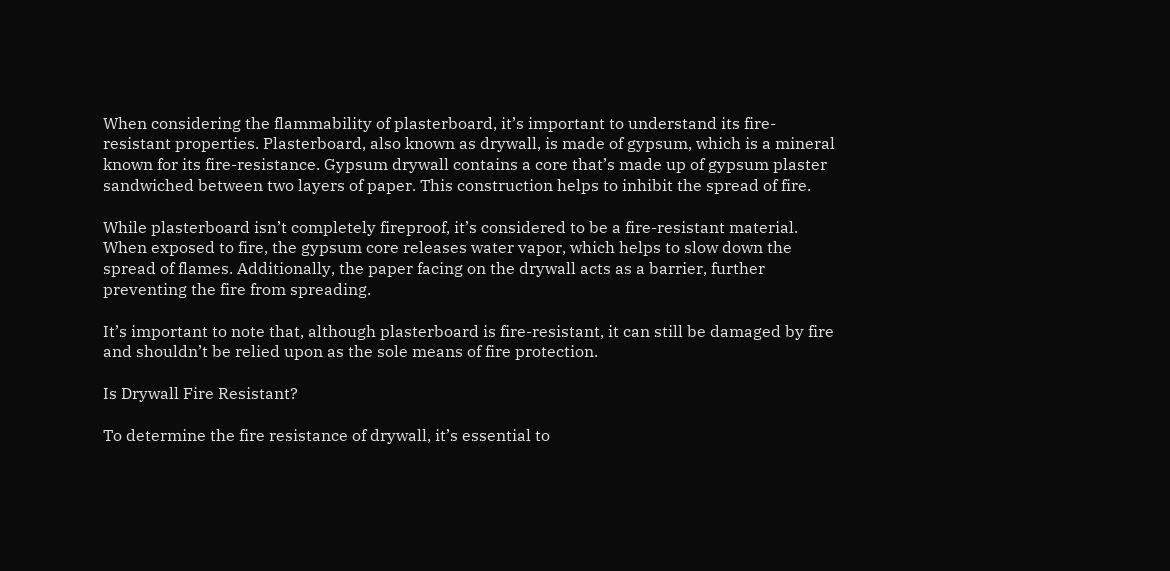When considering the flammability of plasterboard, it’s important to understand its fire-resistant properties. Plasterboard, also known as drywall, is made of gypsum, which is a mineral known for its fire-resistance. Gypsum drywall contains a core that’s made up of gypsum plaster sandwiched between two layers of paper. This construction helps to inhibit the spread of fire.

While plasterboard isn’t completely fireproof, it’s considered to be a fire-resistant material. When exposed to fire, the gypsum core releases water vapor, which helps to slow down the spread of flames. Additionally, the paper facing on the drywall acts as a barrier, further preventing the fire from spreading.

It’s important to note that, although plasterboard is fire-resistant, it can still be damaged by fire and shouldn’t be relied upon as the sole means of fire protection.

Is Drywall Fire Resistant?

To determine the fire resistance of drywall, it’s essential to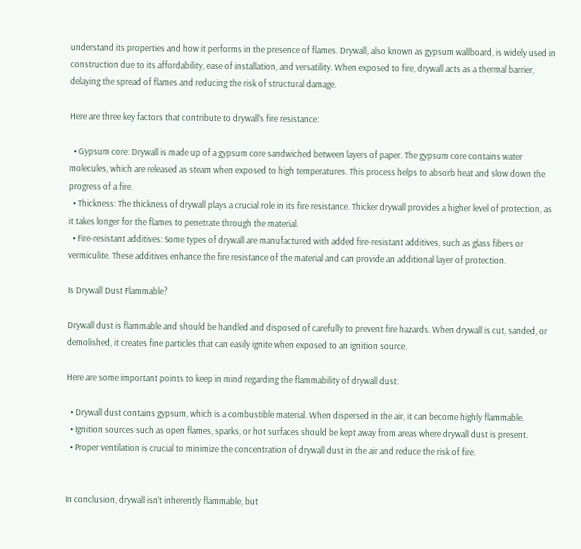understand its properties and how it performs in the presence of flames. Drywall, also known as gypsum wallboard, is widely used in construction due to its affordability, ease of installation, and versatility. When exposed to fire, drywall acts as a thermal barrier, delaying the spread of flames and reducing the risk of structural damage.

Here are three key factors that contribute to drywall’s fire resistance:

  • Gypsum core: Drywall is made up of a gypsum core sandwiched between layers of paper. The gypsum core contains water molecules, which are released as steam when exposed to high temperatures. This process helps to absorb heat and slow down the progress of a fire.
  • Thickness: The thickness of drywall plays a crucial role in its fire resistance. Thicker drywall provides a higher level of protection, as it takes longer for the flames to penetrate through the material.
  • Fire-resistant additives: Some types of drywall are manufactured with added fire-resistant additives, such as glass fibers or vermiculite. These additives enhance the fire resistance of the material and can provide an additional layer of protection.

Is Drywall Dust Flammable?

Drywall dust is flammable and should be handled and disposed of carefully to prevent fire hazards. When drywall is cut, sanded, or demolished, it creates fine particles that can easily ignite when exposed to an ignition source.

Here are some important points to keep in mind regarding the flammability of drywall dust:

  • Drywall dust contains gypsum, which is a combustible material. When dispersed in the air, it can become highly flammable.
  • Ignition sources such as open flames, sparks, or hot surfaces should be kept away from areas where drywall dust is present.
  • Proper ventilation is crucial to minimize the concentration of drywall dust in the air and reduce the risk of fire.


In conclusion, drywall isn’t inherently flammable, but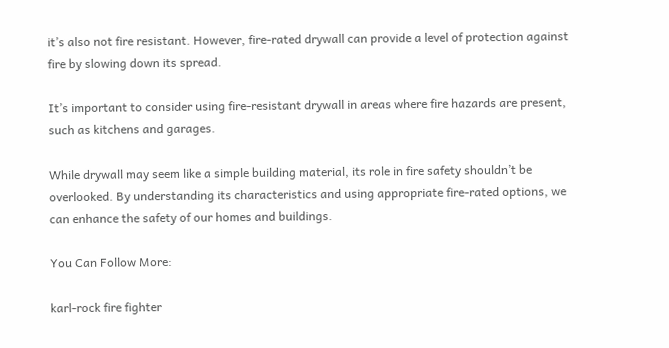it’s also not fire resistant. However, fire-rated drywall can provide a level of protection against fire by slowing down its spread.

It’s important to consider using fire-resistant drywall in areas where fire hazards are present, such as kitchens and garages.

While drywall may seem like a simple building material, its role in fire safety shouldn’t be overlooked. By understanding its characteristics and using appropriate fire-rated options, we can enhance the safety of our homes and buildings.

You Can Follow More:

karl-rock fire fighter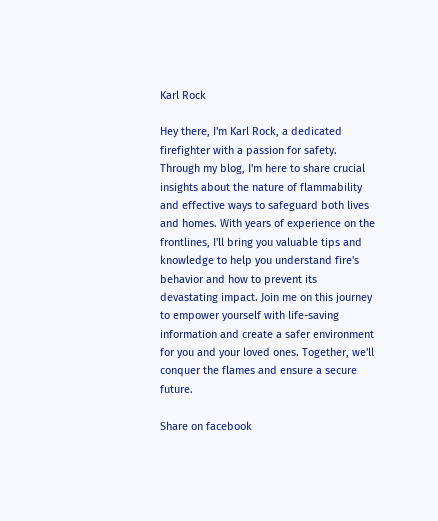Karl Rock

Hey there, I'm Karl Rock, a dedicated firefighter with a passion for safety. Through my blog, I'm here to share crucial insights about the nature of flammability and effective ways to safeguard both lives and homes. With years of experience on the frontlines, I'll bring you valuable tips and knowledge to help you understand fire's behavior and how to prevent its devastating impact. Join me on this journey to empower yourself with life-saving information and create a safer environment for you and your loved ones. Together, we'll conquer the flames and ensure a secure future.

Share on facebook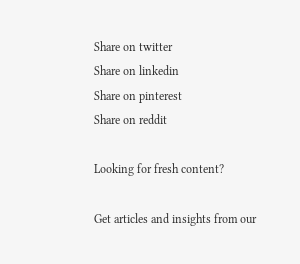Share on twitter
Share on linkedin
Share on pinterest
Share on reddit

Looking for fresh content?

Get articles and insights from our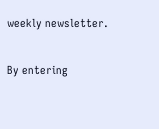weekly newsletter.

By entering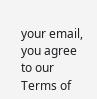your email, you agree to our Terms of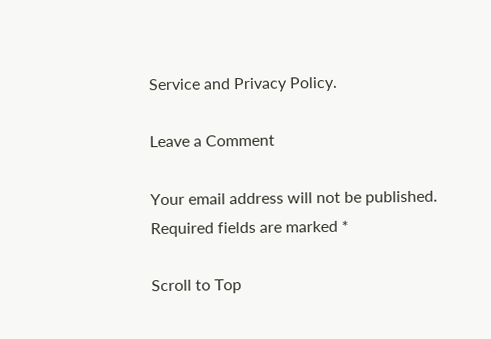Service and Privacy Policy.

Leave a Comment

Your email address will not be published. Required fields are marked *

Scroll to Top